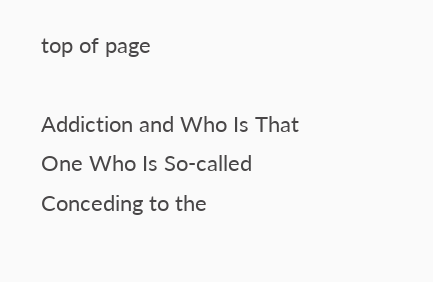top of page

Addiction and Who Is That One Who Is So-called Conceding to the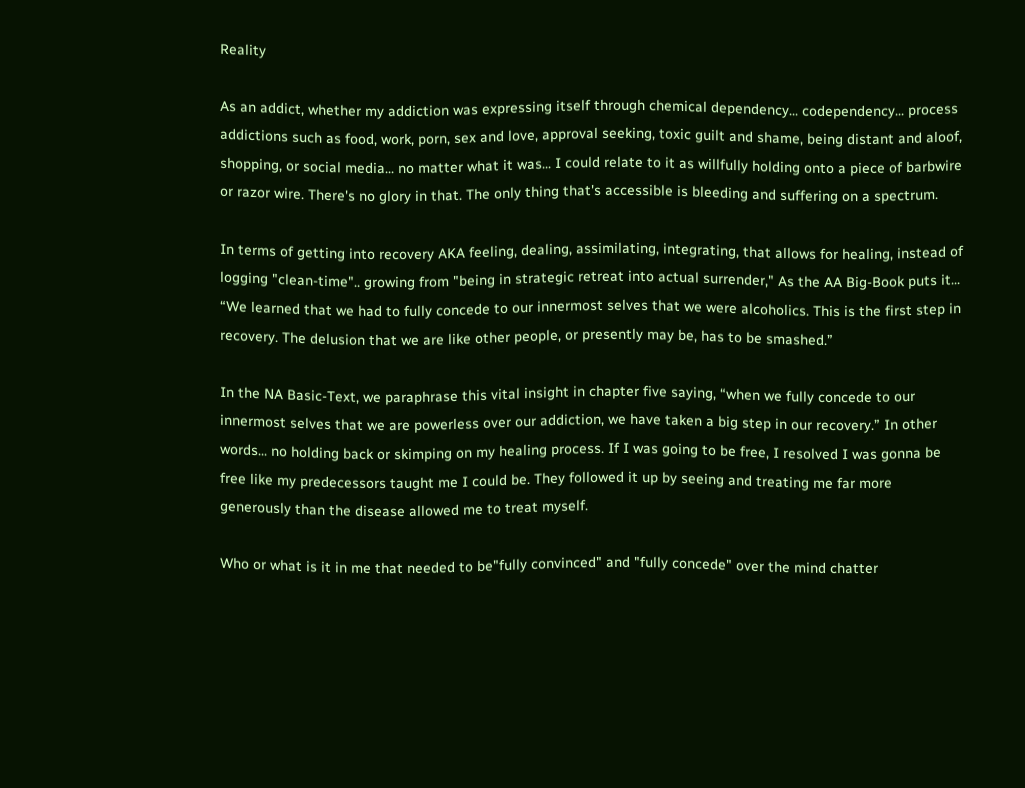Reality

As an addict, whether my addiction was expressing itself through chemical dependency... codependency... process addictions such as food, work, porn, sex and love, approval seeking, toxic guilt and shame, being distant and aloof, shopping, or social media... no matter what it was... I could relate to it as willfully holding onto a piece of barbwire or razor wire. There's no glory in that. The only thing that's accessible is bleeding and suffering on a spectrum.

In terms of getting into recovery AKA feeling, dealing, assimilating, integrating, that allows for healing, instead of logging "clean-time".. growing from "being in strategic retreat into actual surrender," As the AA Big-Book puts it... “We learned that we had to fully concede to our innermost selves that we were alcoholics. This is the first step in recovery. The delusion that we are like other people, or presently may be, has to be smashed.”

In the NA Basic-Text, we paraphrase this vital insight in chapter five saying, “when we fully concede to our innermost selves that we are powerless over our addiction, we have taken a big step in our recovery.” In other words... no holding back or skimping on my healing process. If I was going to be free, I resolved I was gonna be free like my predecessors taught me I could be. They followed it up by seeing and treating me far more generously than the disease allowed me to treat myself.

Who or what is it in me that needed to be"fully convinced" and "fully concede" over the mind chatter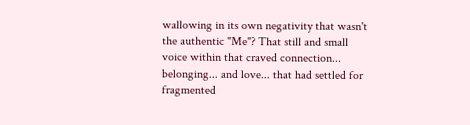wallowing in its own negativity that wasn't the authentic "Me"? That still and small voice within that craved connection... belonging... and love... that had settled for fragmented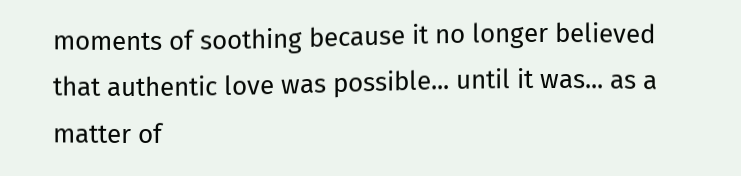moments of soothing because it no longer believed that authentic love was possible... until it was... as a matter of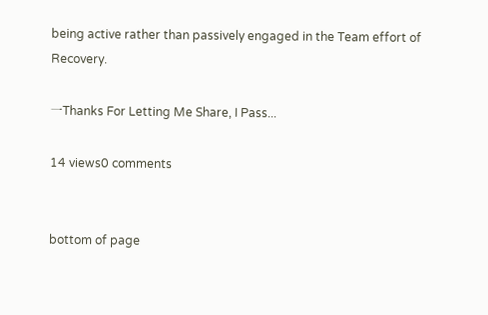being active rather than passively engaged in the Team effort of Recovery.

一Thanks For Letting Me Share, I Pass...

14 views0 comments


bottom of page